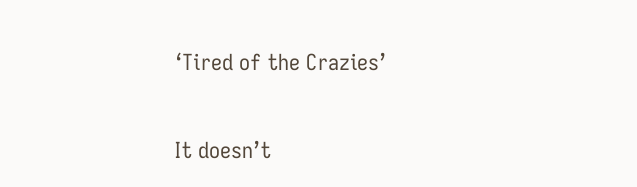‘Tired of the Crazies’

It doesn’t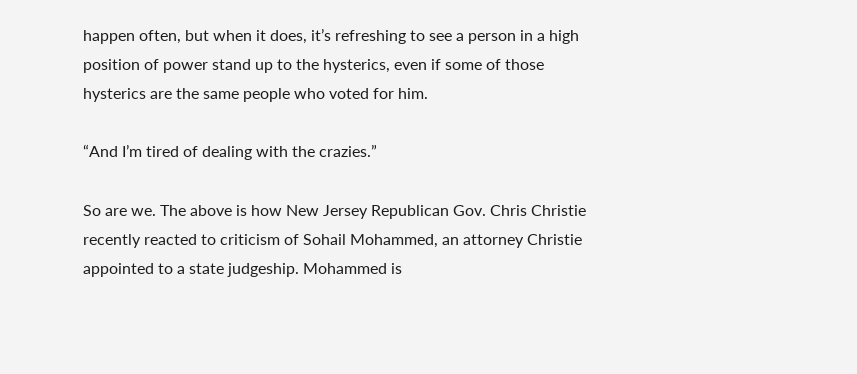happen often, but when it does, it’s refreshing to see a person in a high position of power stand up to the hysterics, even if some of those hysterics are the same people who voted for him.

“And I’m tired of dealing with the crazies.”

So are we. The above is how New Jersey Republican Gov. Chris Christie recently reacted to criticism of Sohail Mohammed, an attorney Christie appointed to a state judgeship. Mohammed is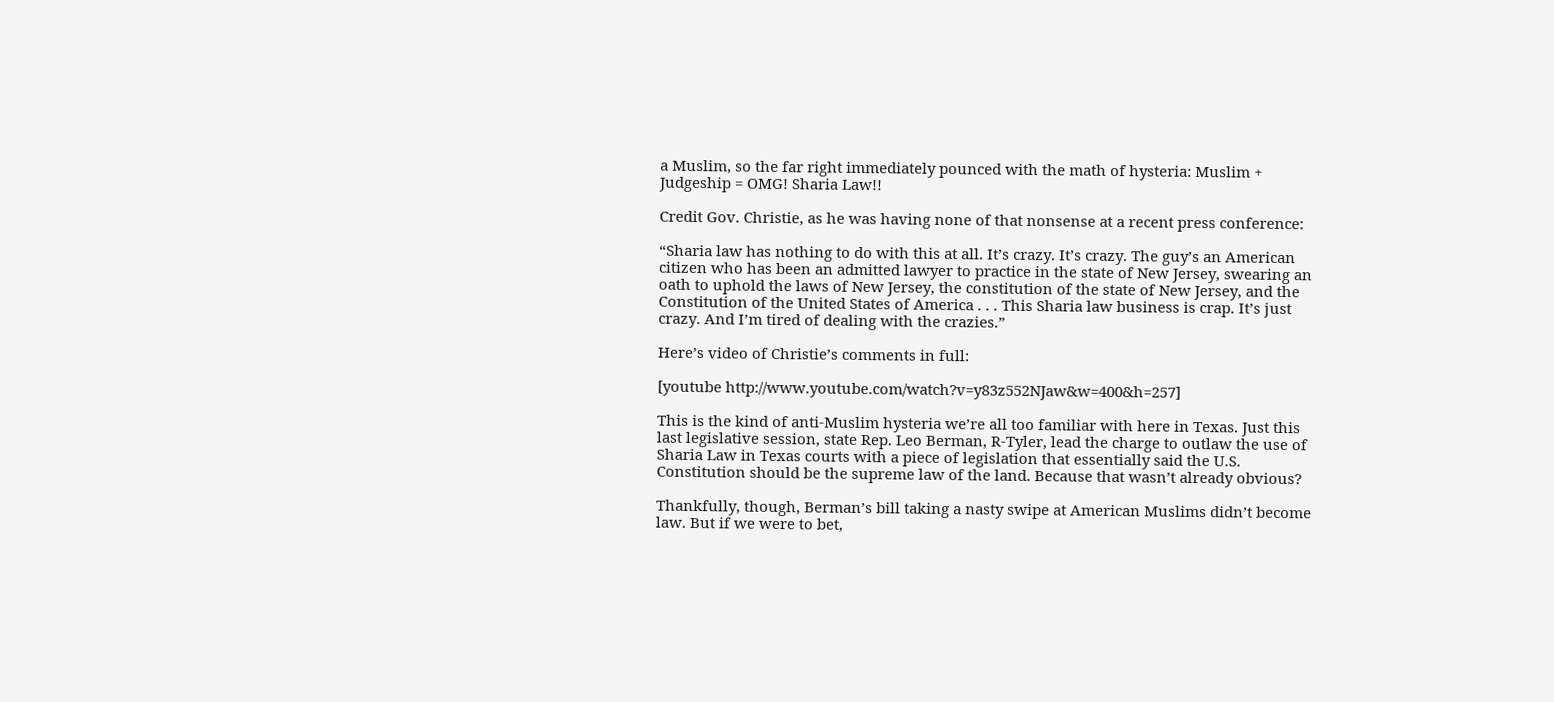a Muslim, so the far right immediately pounced with the math of hysteria: Muslim + Judgeship = OMG! Sharia Law!!

Credit Gov. Christie, as he was having none of that nonsense at a recent press conference:

“Sharia law has nothing to do with this at all. It’s crazy. It’s crazy. The guy’s an American citizen who has been an admitted lawyer to practice in the state of New Jersey, swearing an oath to uphold the laws of New Jersey, the constitution of the state of New Jersey, and the Constitution of the United States of America . . . This Sharia law business is crap. It’s just crazy. And I’m tired of dealing with the crazies.”

Here’s video of Christie’s comments in full:

[youtube http://www.youtube.com/watch?v=y83z552NJaw&w=400&h=257]

This is the kind of anti-Muslim hysteria we’re all too familiar with here in Texas. Just this last legislative session, state Rep. Leo Berman, R-Tyler, lead the charge to outlaw the use of Sharia Law in Texas courts with a piece of legislation that essentially said the U.S. Constitution should be the supreme law of the land. Because that wasn’t already obvious?

Thankfully, though, Berman’s bill taking a nasty swipe at American Muslims didn’t become law. But if we were to bet,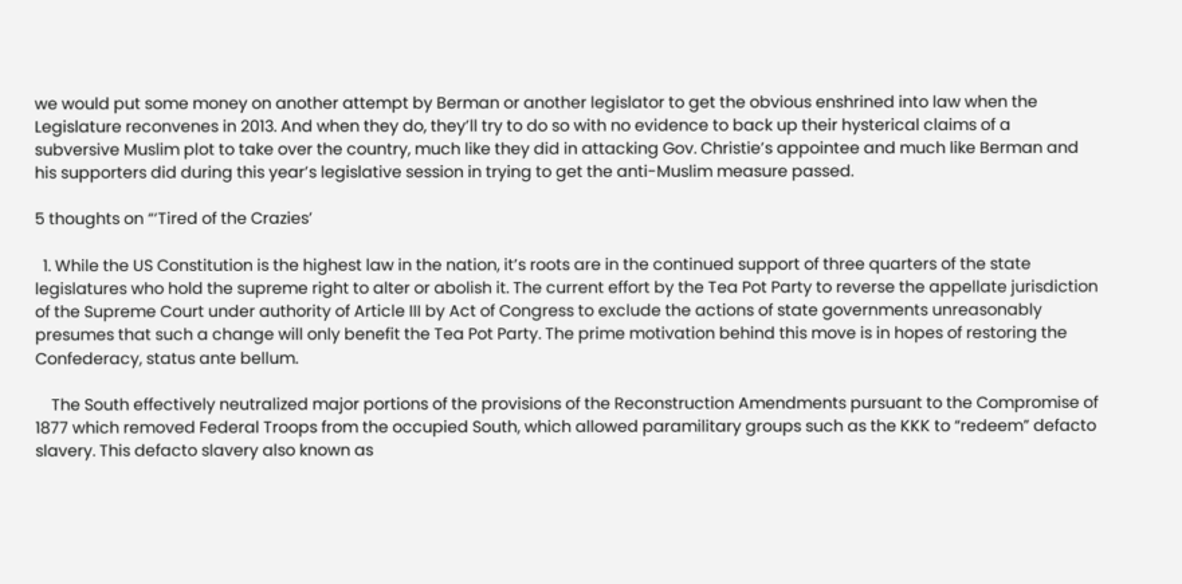we would put some money on another attempt by Berman or another legislator to get the obvious enshrined into law when the Legislature reconvenes in 2013. And when they do, they’ll try to do so with no evidence to back up their hysterical claims of a subversive Muslim plot to take over the country, much like they did in attacking Gov. Christie’s appointee and much like Berman and his supporters did during this year’s legislative session in trying to get the anti-Muslim measure passed.

5 thoughts on “‘Tired of the Crazies’

  1. While the US Constitution is the highest law in the nation, it’s roots are in the continued support of three quarters of the state legislatures who hold the supreme right to alter or abolish it. The current effort by the Tea Pot Party to reverse the appellate jurisdiction of the Supreme Court under authority of Article III by Act of Congress to exclude the actions of state governments unreasonably presumes that such a change will only benefit the Tea Pot Party. The prime motivation behind this move is in hopes of restoring the Confederacy, status ante bellum.

    The South effectively neutralized major portions of the provisions of the Reconstruction Amendments pursuant to the Compromise of 1877 which removed Federal Troops from the occupied South, which allowed paramilitary groups such as the KKK to “redeem” defacto slavery. This defacto slavery also known as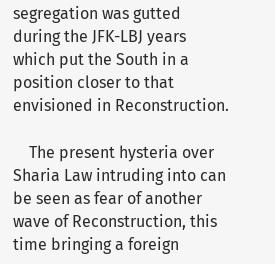segregation was gutted during the JFK-LBJ years which put the South in a position closer to that envisioned in Reconstruction.

    The present hysteria over Sharia Law intruding into can be seen as fear of another wave of Reconstruction, this time bringing a foreign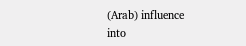(Arab) influence into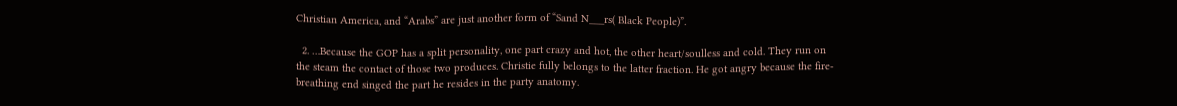Christian America, and “Arabs” are just another form of “Sand N___rs( Black People)”.

  2. …Because the GOP has a split personality, one part crazy and hot, the other heart/soulless and cold. They run on the steam the contact of those two produces. Christie fully belongs to the latter fraction. He got angry because the fire-breathing end singed the part he resides in the party anatomy.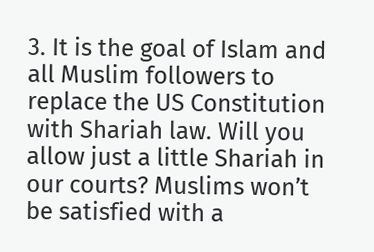3. It is the goal of Islam and all Muslim followers to replace the US Constitution with Shariah law. Will you allow just a little Shariah in our courts? Muslims won’t be satisfied with a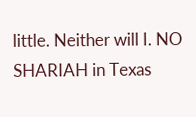little. Neither will I. NO SHARIAH in Texas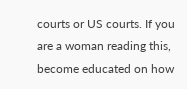courts or US courts. If you are a woman reading this, become educated on how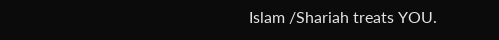Islam /Shariah treats YOU.